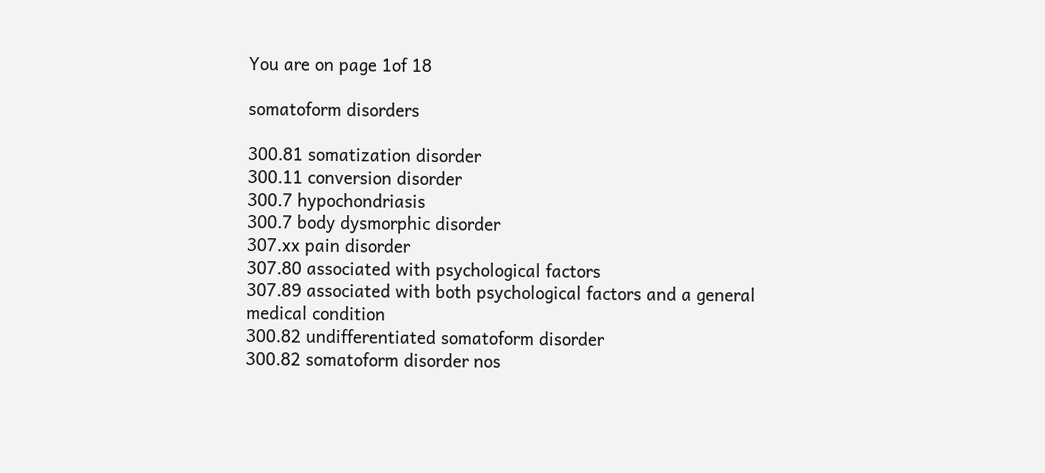You are on page 1of 18

somatoform disorders

300.81 somatization disorder
300.11 conversion disorder
300.7 hypochondriasis
300.7 body dysmorphic disorder
307.xx pain disorder
307.80 associated with psychological factors
307.89 associated with both psychological factors and a general
medical condition
300.82 undifferentiated somatoform disorder
300.82 somatoform disorder nos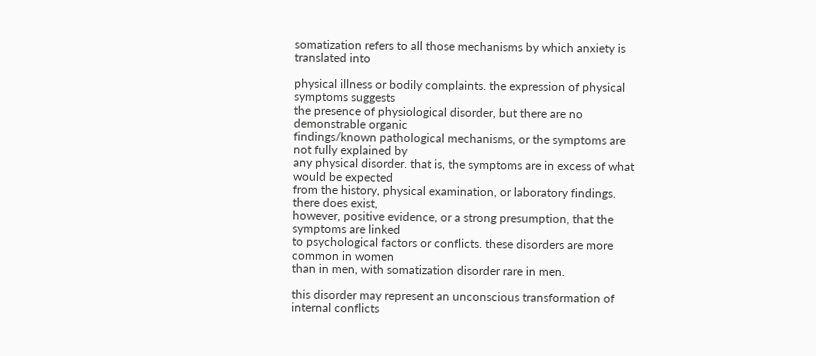somatization refers to all those mechanisms by which anxiety is translated into

physical illness or bodily complaints. the expression of physical symptoms suggests
the presence of physiological disorder, but there are no demonstrable organic
findings/known pathological mechanisms, or the symptoms are not fully explained by
any physical disorder. that is, the symptoms are in excess of what would be expected
from the history, physical examination, or laboratory findings. there does exist,
however, positive evidence, or a strong presumption, that the symptoms are linked
to psychological factors or conflicts. these disorders are more common in women
than in men, with somatization disorder rare in men.

this disorder may represent an unconscious transformation of internal conflicts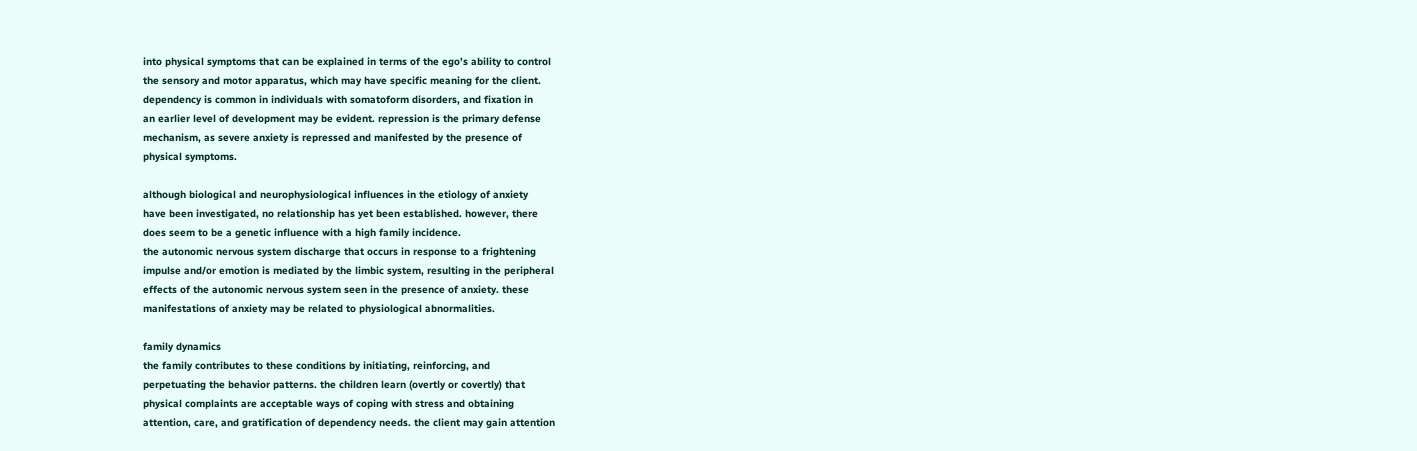into physical symptoms that can be explained in terms of the ego’s ability to control
the sensory and motor apparatus, which may have specific meaning for the client.
dependency is common in individuals with somatoform disorders, and fixation in
an earlier level of development may be evident. repression is the primary defense
mechanism, as severe anxiety is repressed and manifested by the presence of
physical symptoms.

although biological and neurophysiological influences in the etiology of anxiety
have been investigated, no relationship has yet been established. however, there
does seem to be a genetic influence with a high family incidence.
the autonomic nervous system discharge that occurs in response to a frightening
impulse and/or emotion is mediated by the limbic system, resulting in the peripheral
effects of the autonomic nervous system seen in the presence of anxiety. these
manifestations of anxiety may be related to physiological abnormalities.

family dynamics
the family contributes to these conditions by initiating, reinforcing, and
perpetuating the behavior patterns. the children learn (overtly or covertly) that
physical complaints are acceptable ways of coping with stress and obtaining
attention, care, and gratification of dependency needs. the client may gain attention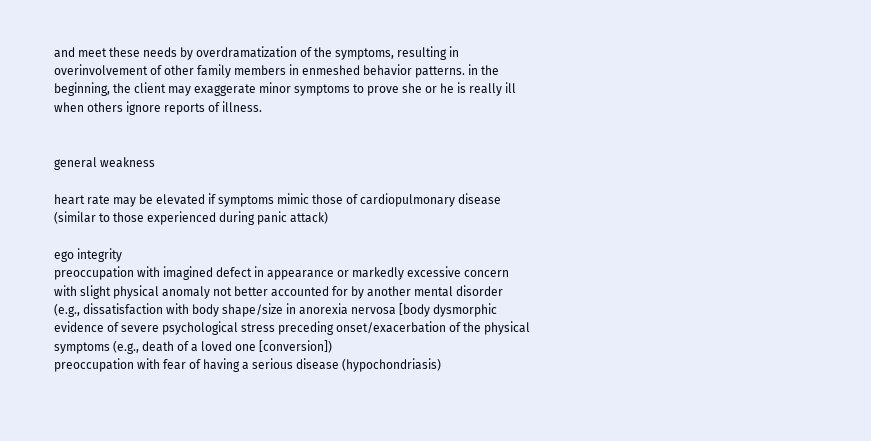and meet these needs by overdramatization of the symptoms, resulting in
overinvolvement of other family members in enmeshed behavior patterns. in the
beginning, the client may exaggerate minor symptoms to prove she or he is really ill
when others ignore reports of illness.


general weakness

heart rate may be elevated if symptoms mimic those of cardiopulmonary disease
(similar to those experienced during panic attack)

ego integrity
preoccupation with imagined defect in appearance or markedly excessive concern
with slight physical anomaly not better accounted for by another mental disorder
(e.g., dissatisfaction with body shape/size in anorexia nervosa [body dysmorphic
evidence of severe psychological stress preceding onset/exacerbation of the physical
symptoms (e.g., death of a loved one [conversion])
preoccupation with fear of having a serious disease (hypochondriasis)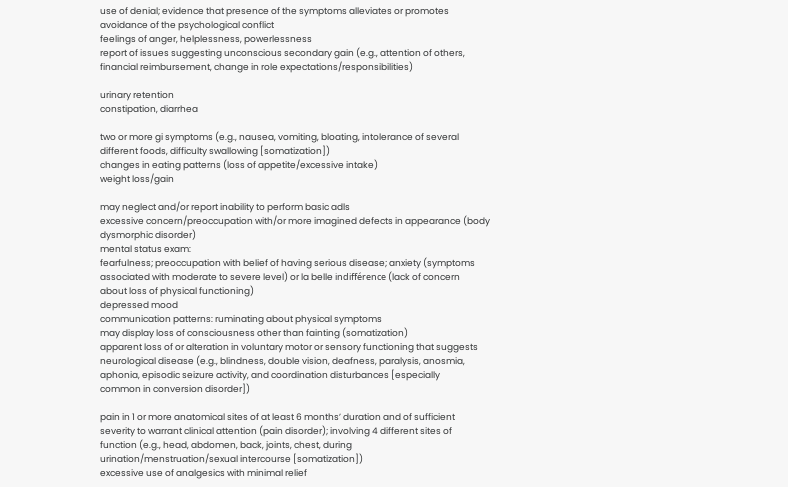use of denial; evidence that presence of the symptoms alleviates or promotes
avoidance of the psychological conflict
feelings of anger, helplessness, powerlessness
report of issues suggesting unconscious secondary gain (e.g., attention of others,
financial reimbursement, change in role expectations/responsibilities)

urinary retention
constipation, diarrhea

two or more gi symptoms (e.g., nausea, vomiting, bloating, intolerance of several
different foods, difficulty swallowing [somatization])
changes in eating patterns (loss of appetite/excessive intake)
weight loss/gain

may neglect and/or report inability to perform basic adls
excessive concern/preoccupation with/or more imagined defects in appearance (body
dysmorphic disorder)
mental status exam:
fearfulness; preoccupation with belief of having serious disease; anxiety (symptoms
associated with moderate to severe level) or la belle indifférence (lack of concern
about loss of physical functioning)
depressed mood
communication patterns: ruminating about physical symptoms
may display loss of consciousness other than fainting (somatization)
apparent loss of or alteration in voluntary motor or sensory functioning that suggests
neurological disease (e.g., blindness, double vision, deafness, paralysis, anosmia,
aphonia, episodic seizure activity, and coordination disturbances [especially
common in conversion disorder])

pain in 1 or more anatomical sites of at least 6 months’ duration and of sufficient
severity to warrant clinical attention (pain disorder); involving 4 different sites of
function (e.g., head, abdomen, back, joints, chest, during
urination/menstruation/sexual intercourse [somatization])
excessive use of analgesics with minimal relief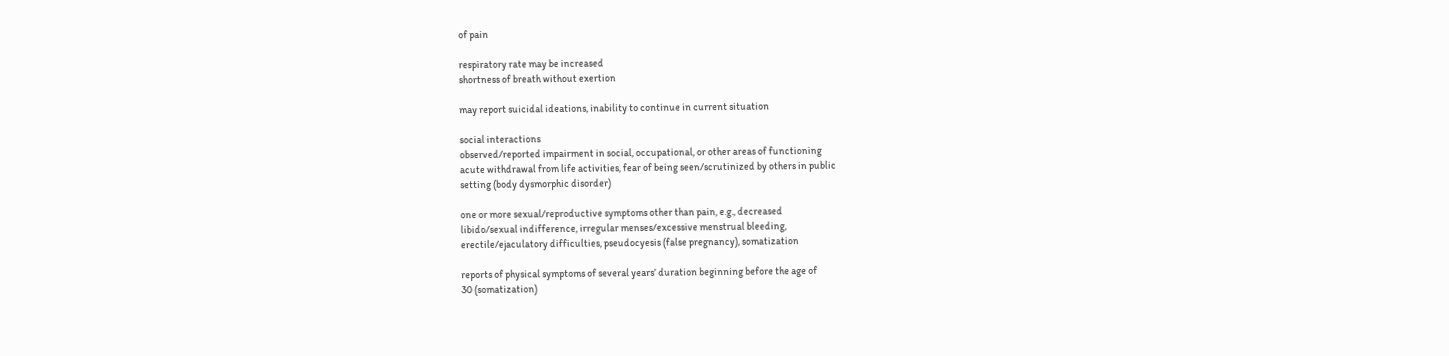of pain

respiratory rate may be increased
shortness of breath without exertion

may report suicidal ideations, inability to continue in current situation

social interactions
observed/reported impairment in social, occupational, or other areas of functioning
acute withdrawal from life activities, fear of being seen/scrutinized by others in public
setting (body dysmorphic disorder)

one or more sexual/reproductive symptoms other than pain, e.g., decreased
libido/sexual indifference, irregular menses/excessive menstrual bleeding,
erectile/ejaculatory difficulties, pseudocyesis (false pregnancy), somatization

reports of physical symptoms of several years’ duration beginning before the age of
30 (somatization)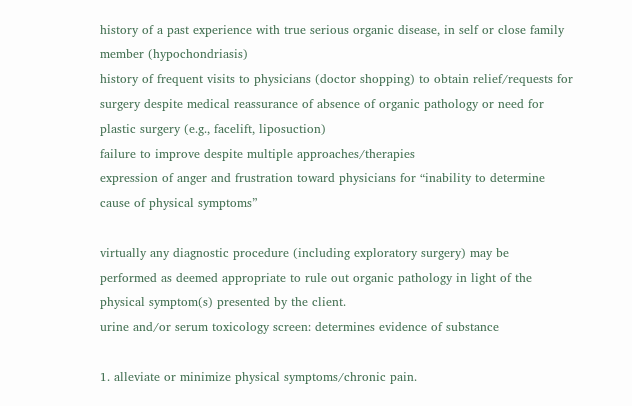history of a past experience with true serious organic disease, in self or close family
member (hypochondriasis)
history of frequent visits to physicians (doctor shopping) to obtain relief/requests for
surgery despite medical reassurance of absence of organic pathology or need for
plastic surgery (e.g., facelift, liposuction)
failure to improve despite multiple approaches/therapies
expression of anger and frustration toward physicians for “inability to determine
cause of physical symptoms”

virtually any diagnostic procedure (including exploratory surgery) may be
performed as deemed appropriate to rule out organic pathology in light of the
physical symptom(s) presented by the client.
urine and/or serum toxicology screen: determines evidence of substance

1. alleviate or minimize physical symptoms/chronic pain.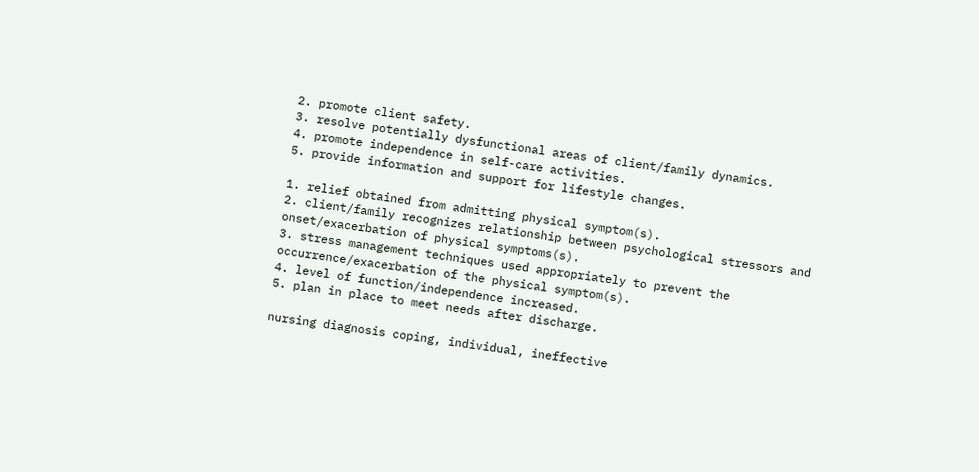2. promote client safety.
3. resolve potentially dysfunctional areas of client/family dynamics.
4. promote independence in self-care activities.
5. provide information and support for lifestyle changes.

1. relief obtained from admitting physical symptom(s).
2. client/family recognizes relationship between psychological stressors and
onset/exacerbation of physical symptoms(s).
3. stress management techniques used appropriately to prevent the
occurrence/exacerbation of the physical symptom(s).
4. level of function/independence increased.
5. plan in place to meet needs after discharge.

nursing diagnosis coping, individual, ineffective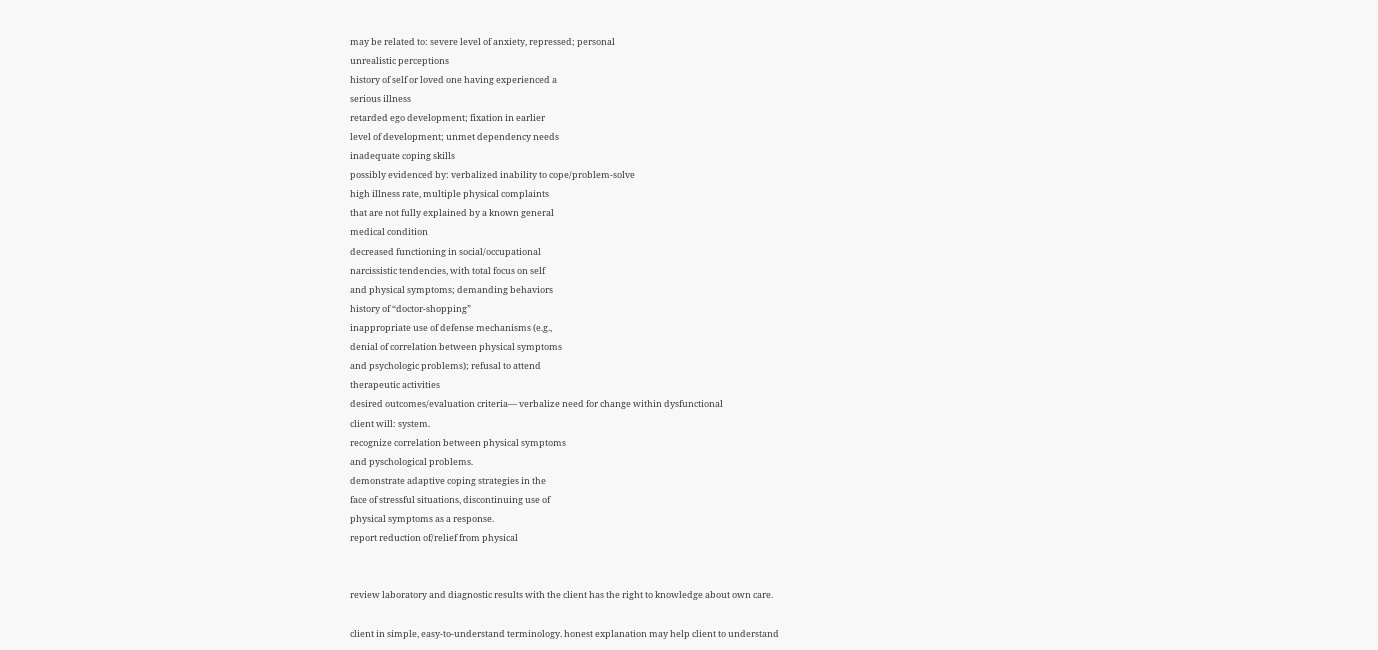may be related to: severe level of anxiety, repressed; personal
unrealistic perceptions
history of self or loved one having experienced a
serious illness
retarded ego development; fixation in earlier
level of development; unmet dependency needs
inadequate coping skills
possibly evidenced by: verbalized inability to cope/problem-solve
high illness rate, multiple physical complaints
that are not fully explained by a known general
medical condition
decreased functioning in social/occupational
narcissistic tendencies, with total focus on self
and physical symptoms; demanding behaviors
history of “doctor-shopping”
inappropriate use of defense mechanisms (e.g.,
denial of correlation between physical symptoms
and psychologic problems); refusal to attend
therapeutic activities
desired outcomes/evaluation criteria— verbalize need for change within dysfunctional
client will: system.
recognize correlation between physical symptoms
and pyschological problems.
demonstrate adaptive coping strategies in the
face of stressful situations, discontinuing use of
physical symptoms as a response.
report reduction of/relief from physical


review laboratory and diagnostic results with the client has the right to knowledge about own care.

client in simple, easy-to-understand terminology. honest explanation may help client to understand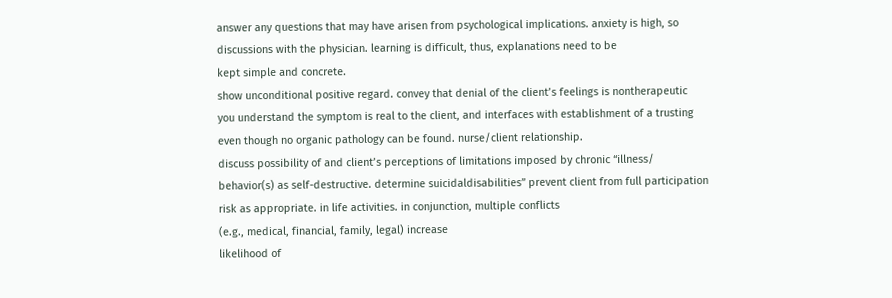answer any questions that may have arisen from psychological implications. anxiety is high, so
discussions with the physician. learning is difficult, thus, explanations need to be
kept simple and concrete.
show unconditional positive regard. convey that denial of the client’s feelings is nontherapeutic
you understand the symptom is real to the client, and interfaces with establishment of a trusting
even though no organic pathology can be found. nurse/client relationship.
discuss possibility of and client’s perceptions of limitations imposed by chronic “illness/
behavior(s) as self-destructive. determine suicidaldisabilities” prevent client from full participation
risk as appropriate. in life activities. in conjunction, multiple conflicts
(e.g., medical, financial, family, legal) increase
likelihood of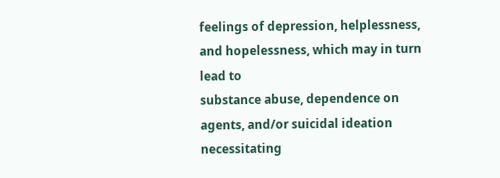feelings of depression, helplessness,
and hopelessness, which may in turn lead to
substance abuse, dependence on
agents, and/or suicidal ideation necessitating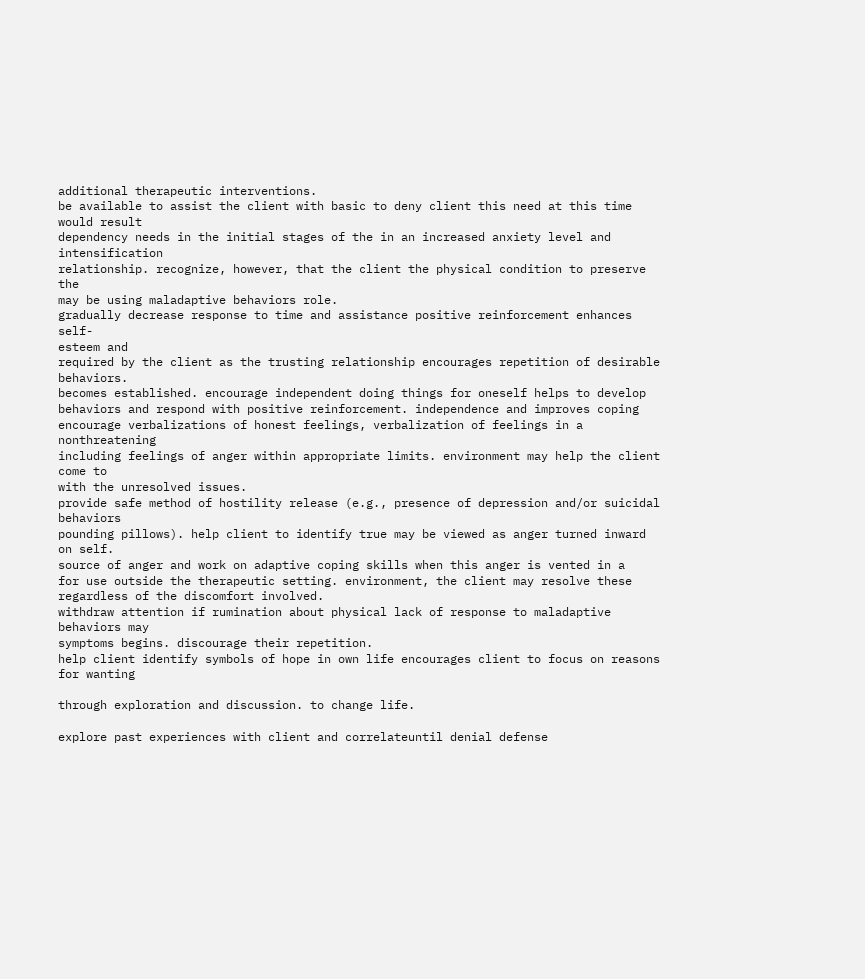additional therapeutic interventions.
be available to assist the client with basic to deny client this need at this time would result
dependency needs in the initial stages of the in an increased anxiety level and intensification
relationship. recognize, however, that the client the physical condition to preserve the
may be using maladaptive behaviors role.
gradually decrease response to time and assistance positive reinforcement enhances self-
esteem and
required by the client as the trusting relationship encourages repetition of desirable behaviors.
becomes established. encourage independent doing things for oneself helps to develop
behaviors and respond with positive reinforcement. independence and improves coping
encourage verbalizations of honest feelings, verbalization of feelings in a nonthreatening
including feelings of anger within appropriate limits. environment may help the client come to
with the unresolved issues.
provide safe method of hostility release (e.g., presence of depression and/or suicidal behaviors
pounding pillows). help client to identify true may be viewed as anger turned inward on self.
source of anger and work on adaptive coping skills when this anger is vented in a
for use outside the therapeutic setting. environment, the client may resolve these
regardless of the discomfort involved.
withdraw attention if rumination about physical lack of response to maladaptive behaviors may
symptoms begins. discourage their repetition.
help client identify symbols of hope in own life encourages client to focus on reasons for wanting

through exploration and discussion. to change life.

explore past experiences with client and correlateuntil denial defense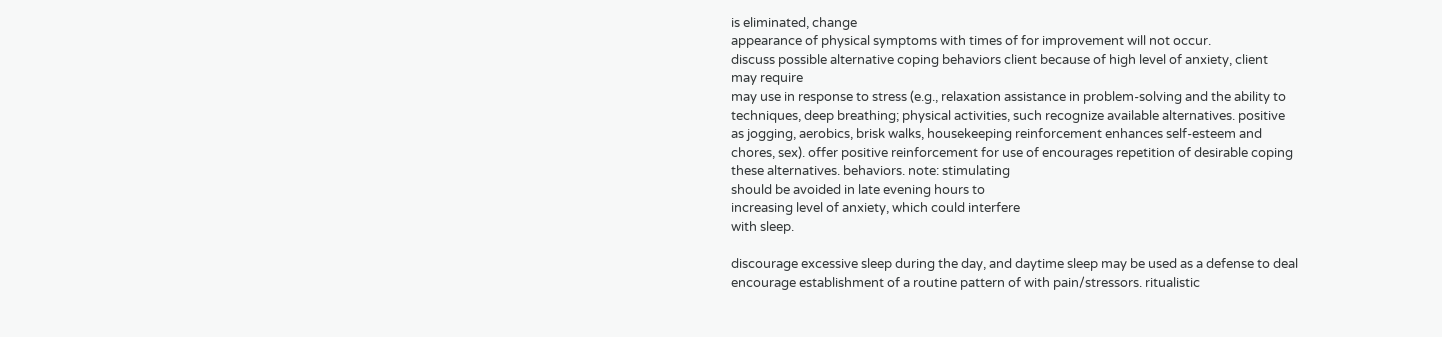is eliminated, change
appearance of physical symptoms with times of for improvement will not occur.
discuss possible alternative coping behaviors client because of high level of anxiety, client
may require
may use in response to stress (e.g., relaxation assistance in problem-solving and the ability to
techniques, deep breathing; physical activities, such recognize available alternatives. positive
as jogging, aerobics, brisk walks, housekeeping reinforcement enhances self-esteem and
chores, sex). offer positive reinforcement for use of encourages repetition of desirable coping
these alternatives. behaviors. note: stimulating
should be avoided in late evening hours to
increasing level of anxiety, which could interfere
with sleep.

discourage excessive sleep during the day, and daytime sleep may be used as a defense to deal
encourage establishment of a routine pattern of with pain/stressors. ritualistic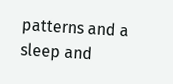patterns and a
sleep and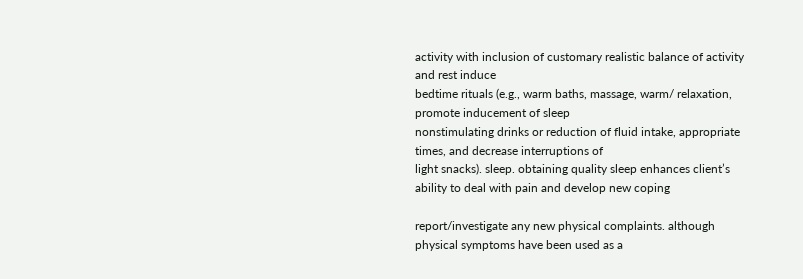activity with inclusion of customary realistic balance of activity and rest induce
bedtime rituals (e.g., warm baths, massage, warm/ relaxation, promote inducement of sleep
nonstimulating drinks or reduction of fluid intake, appropriate times, and decrease interruptions of
light snacks). sleep. obtaining quality sleep enhances client’s
ability to deal with pain and develop new coping

report/investigate any new physical complaints. although physical symptoms have been used as a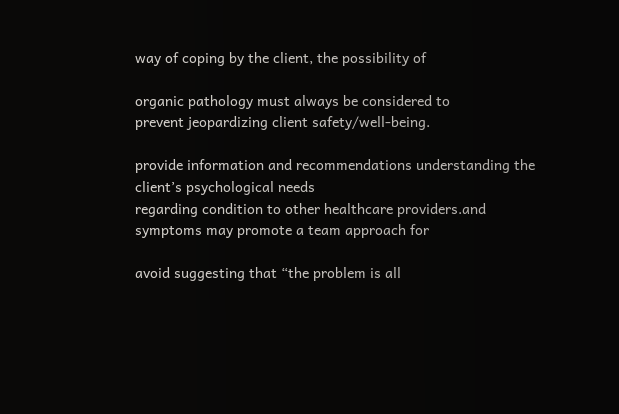way of coping by the client, the possibility of

organic pathology must always be considered to
prevent jeopardizing client safety/well-being.

provide information and recommendations understanding the client’s psychological needs
regarding condition to other healthcare providers.and symptoms may promote a team approach for

avoid suggesting that “the problem is all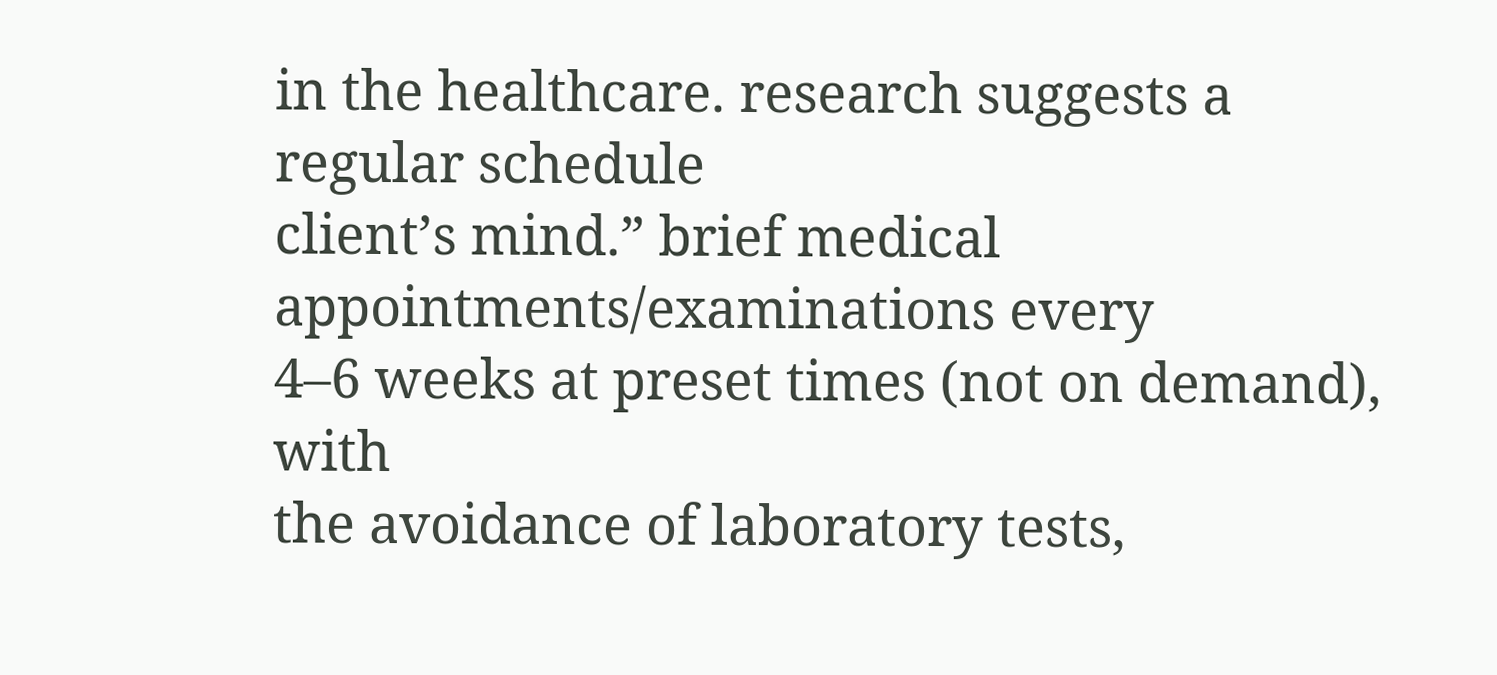in the healthcare. research suggests a regular schedule
client’s mind.” brief medical appointments/examinations every
4–6 weeks at preset times (not on demand), with
the avoidance of laboratory tests,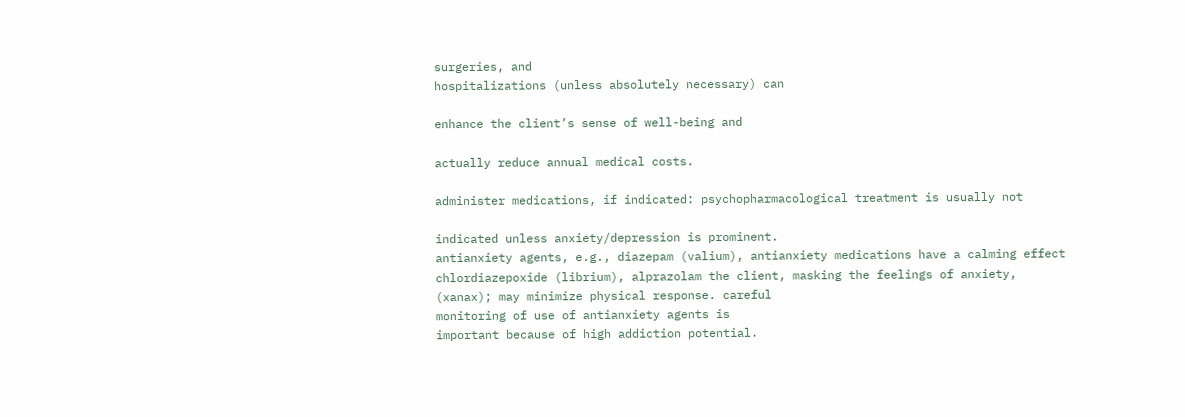surgeries, and
hospitalizations (unless absolutely necessary) can

enhance the client’s sense of well-being and

actually reduce annual medical costs.

administer medications, if indicated: psychopharmacological treatment is usually not

indicated unless anxiety/depression is prominent.
antianxiety agents, e.g., diazepam (valium), antianxiety medications have a calming effect
chlordiazepoxide (librium), alprazolam the client, masking the feelings of anxiety,
(xanax); may minimize physical response. careful
monitoring of use of antianxiety agents is
important because of high addiction potential.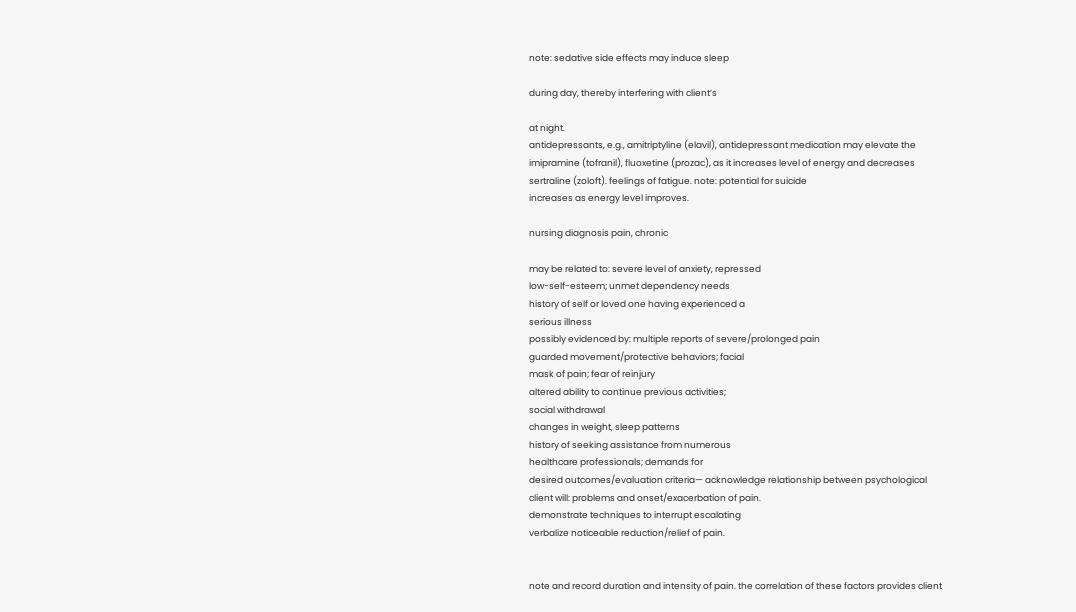note: sedative side effects may induce sleep

during day, thereby interfering with client’s

at night.
antidepressants, e.g., amitriptyline (elavil), antidepressant medication may elevate the
imipramine (tofranil), fluoxetine (prozac), as it increases level of energy and decreases
sertraline (zoloft). feelings of fatigue. note: potential for suicide
increases as energy level improves.

nursing diagnosis pain, chronic

may be related to: severe level of anxiety, repressed
low-self-esteem; unmet dependency needs
history of self or loved one having experienced a
serious illness
possibly evidenced by: multiple reports of severe/prolonged pain
guarded movement/protective behaviors; facial
mask of pain; fear of reinjury
altered ability to continue previous activities;
social withdrawal
changes in weight, sleep patterns
history of seeking assistance from numerous
healthcare professionals; demands for
desired outcomes/evaluation criteria— acknowledge relationship between psychological
client will: problems and onset/exacerbation of pain.
demonstrate techniques to interrupt escalating
verbalize noticeable reduction/relief of pain.


note and record duration and intensity of pain. the correlation of these factors provides client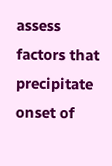assess factors that precipitate onset of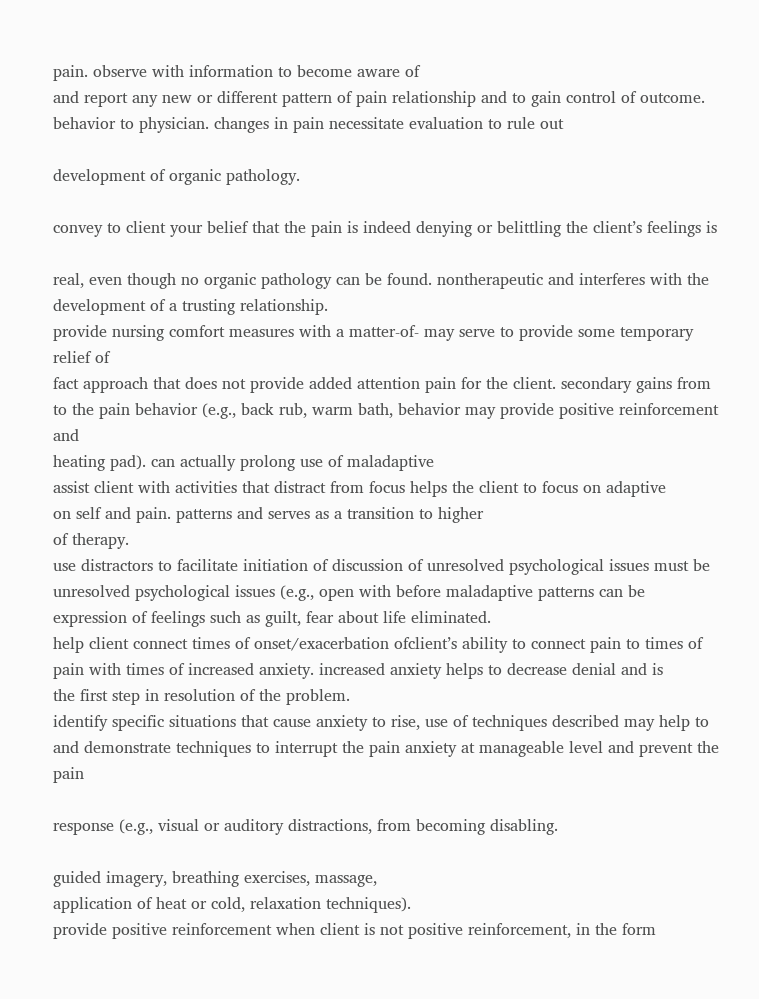pain. observe with information to become aware of
and report any new or different pattern of pain relationship and to gain control of outcome.
behavior to physician. changes in pain necessitate evaluation to rule out

development of organic pathology.

convey to client your belief that the pain is indeed denying or belittling the client’s feelings is

real, even though no organic pathology can be found. nontherapeutic and interferes with the
development of a trusting relationship.
provide nursing comfort measures with a matter-of- may serve to provide some temporary
relief of
fact approach that does not provide added attention pain for the client. secondary gains from
to the pain behavior (e.g., back rub, warm bath, behavior may provide positive reinforcement and
heating pad). can actually prolong use of maladaptive
assist client with activities that distract from focus helps the client to focus on adaptive
on self and pain. patterns and serves as a transition to higher
of therapy.
use distractors to facilitate initiation of discussion of unresolved psychological issues must be
unresolved psychological issues (e.g., open with before maladaptive patterns can be
expression of feelings such as guilt, fear about life eliminated.
help client connect times of onset/exacerbation ofclient’s ability to connect pain to times of
pain with times of increased anxiety. increased anxiety helps to decrease denial and is
the first step in resolution of the problem.
identify specific situations that cause anxiety to rise, use of techniques described may help to
and demonstrate techniques to interrupt the pain anxiety at manageable level and prevent the pain

response (e.g., visual or auditory distractions, from becoming disabling.

guided imagery, breathing exercises, massage,
application of heat or cold, relaxation techniques).
provide positive reinforcement when client is not positive reinforcement, in the form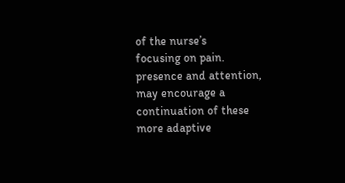of the nurse’s
focusing on pain. presence and attention, may encourage a
continuation of these more adaptive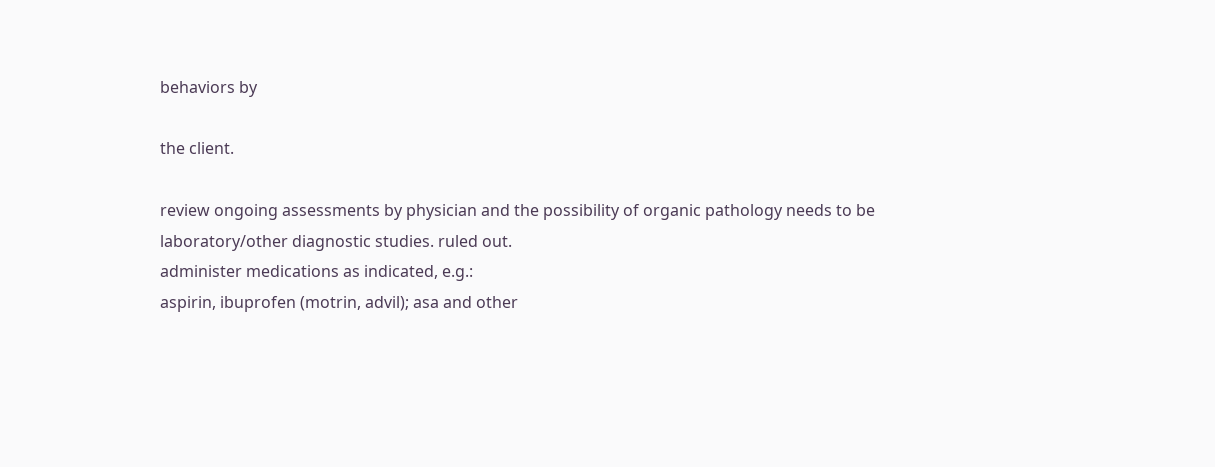behaviors by

the client.

review ongoing assessments by physician and the possibility of organic pathology needs to be
laboratory/other diagnostic studies. ruled out.
administer medications as indicated, e.g.:
aspirin, ibuprofen (motrin, advil); asa and other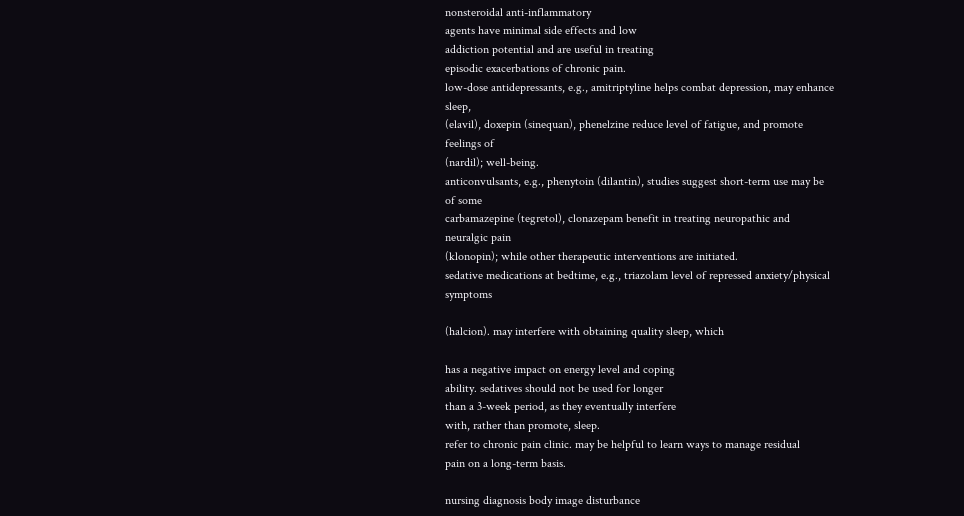nonsteroidal anti-inflammatory
agents have minimal side effects and low
addiction potential and are useful in treating
episodic exacerbations of chronic pain.
low-dose antidepressants, e.g., amitriptyline helps combat depression, may enhance sleep,
(elavil), doxepin (sinequan), phenelzine reduce level of fatigue, and promote feelings of
(nardil); well-being.
anticonvulsants, e.g., phenytoin (dilantin), studies suggest short-term use may be of some
carbamazepine (tegretol), clonazepam benefit in treating neuropathic and neuralgic pain
(klonopin); while other therapeutic interventions are initiated.
sedative medications at bedtime, e.g., triazolam level of repressed anxiety/physical symptoms

(halcion). may interfere with obtaining quality sleep, which

has a negative impact on energy level and coping
ability. sedatives should not be used for longer
than a 3-week period, as they eventually interfere
with, rather than promote, sleep.
refer to chronic pain clinic. may be helpful to learn ways to manage residual
pain on a long-term basis.

nursing diagnosis body image disturbance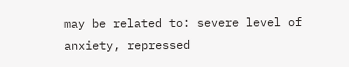may be related to: severe level of anxiety, repressed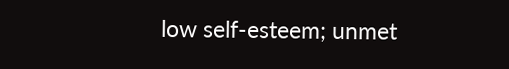low self-esteem; unmet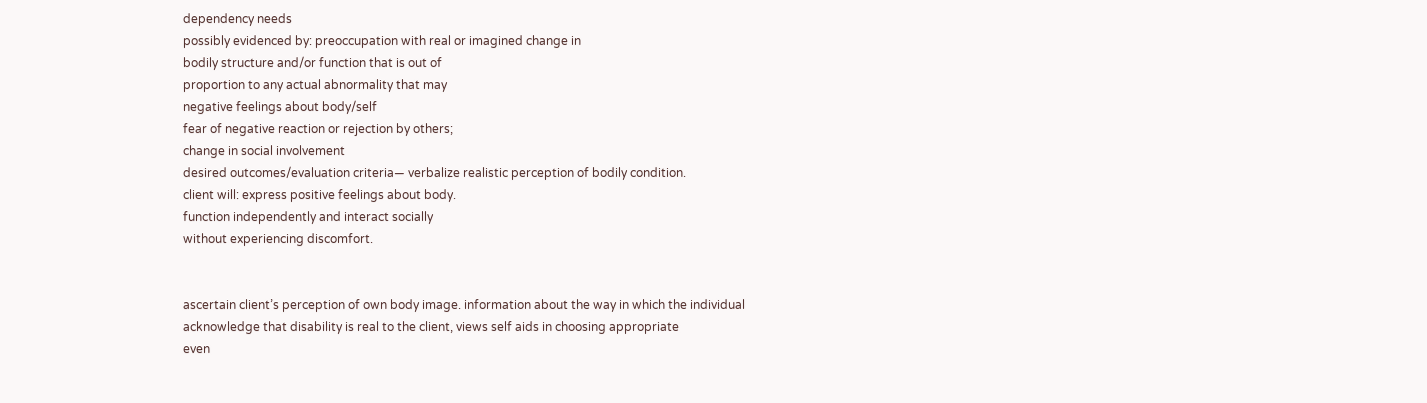dependency needs
possibly evidenced by: preoccupation with real or imagined change in
bodily structure and/or function that is out of
proportion to any actual abnormality that may
negative feelings about body/self
fear of negative reaction or rejection by others;
change in social involvement
desired outcomes/evaluation criteria— verbalize realistic perception of bodily condition.
client will: express positive feelings about body.
function independently and interact socially
without experiencing discomfort.


ascertain client’s perception of own body image. information about the way in which the individual
acknowledge that disability is real to the client, views self aids in choosing appropriate
even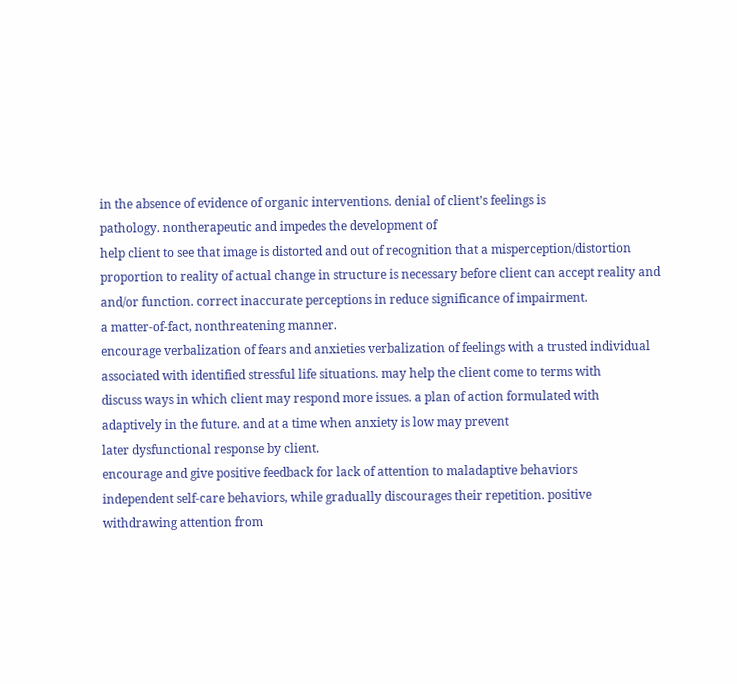in the absence of evidence of organic interventions. denial of client’s feelings is
pathology. nontherapeutic and impedes the development of
help client to see that image is distorted and out of recognition that a misperception/distortion
proportion to reality of actual change in structure is necessary before client can accept reality and
and/or function. correct inaccurate perceptions in reduce significance of impairment.
a matter-of-fact, nonthreatening manner.
encourage verbalization of fears and anxieties verbalization of feelings with a trusted individual
associated with identified stressful life situations. may help the client come to terms with
discuss ways in which client may respond more issues. a plan of action formulated with
adaptively in the future. and at a time when anxiety is low may prevent
later dysfunctional response by client.
encourage and give positive feedback for lack of attention to maladaptive behaviors
independent self-care behaviors, while gradually discourages their repetition. positive
withdrawing attention from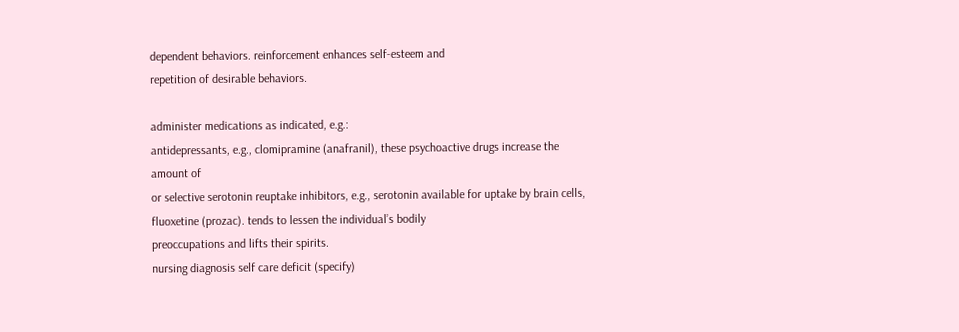dependent behaviors. reinforcement enhances self-esteem and
repetition of desirable behaviors.

administer medications as indicated, e.g.:
antidepressants, e.g., clomipramine (anafranil), these psychoactive drugs increase the
amount of
or selective serotonin reuptake inhibitors, e.g., serotonin available for uptake by brain cells,
fluoxetine (prozac). tends to lessen the individual’s bodily
preoccupations and lifts their spirits.
nursing diagnosis self care deficit (specify)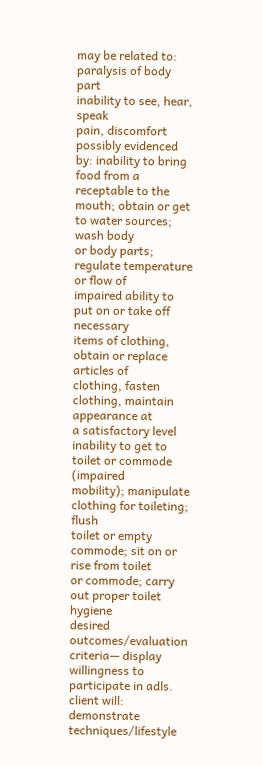may be related to: paralysis of body part
inability to see, hear, speak
pain, discomfort
possibly evidenced by: inability to bring food from a receptable to the
mouth; obtain or get to water sources; wash body
or body parts; regulate temperature or flow of
impaired ability to put on or take off necessary
items of clothing, obtain or replace articles of
clothing, fasten clothing, maintain appearance at
a satisfactory level
inability to get to toilet or commode (impaired
mobility); manipulate clothing for toileting; flush
toilet or empty commode; sit on or rise from toilet
or commode; carry out proper toilet hygiene
desired outcomes/evaluation criteria— display willingness to participate in adls.
client will: demonstrate techniques/lifestyle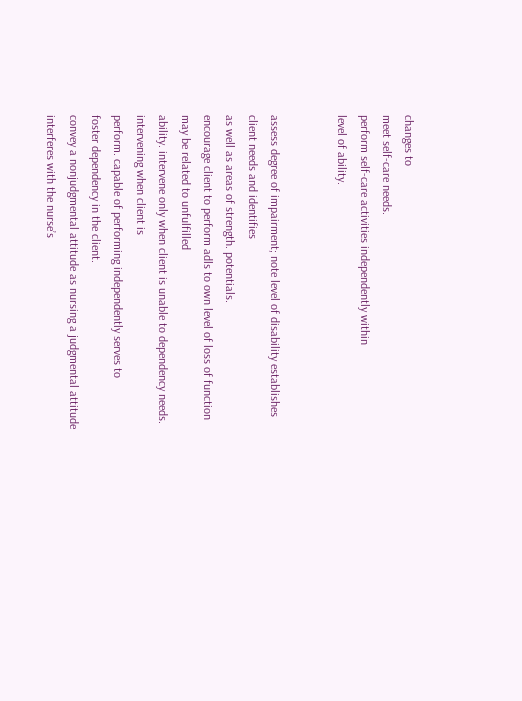changes to
meet self-care needs.
perform self-care activities independently within
level of ability.


assess degree of impairment; note level of disability establishes client needs and identifies
as well as areas of strength. potentials.
encourage client to perform adls to own level of loss of function may be related to unfulfilled
ability. intervene only when client is unable to dependency needs. intervening when client is
perform. capable of performing independently serves to
foster dependency in the client.
convey a nonjudgmental attitude as nursing a judgmental attitude interferes with the nurse’s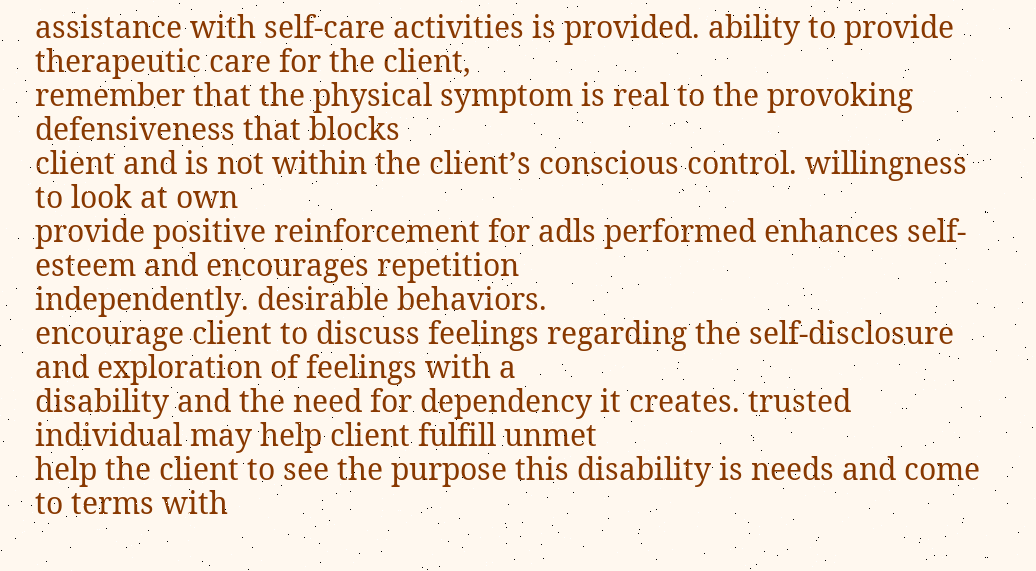assistance with self-care activities is provided. ability to provide therapeutic care for the client,
remember that the physical symptom is real to the provoking defensiveness that blocks
client and is not within the client’s conscious control. willingness to look at own
provide positive reinforcement for adls performed enhances self-esteem and encourages repetition
independently. desirable behaviors.
encourage client to discuss feelings regarding the self-disclosure and exploration of feelings with a
disability and the need for dependency it creates. trusted individual may help client fulfill unmet
help the client to see the purpose this disability is needs and come to terms with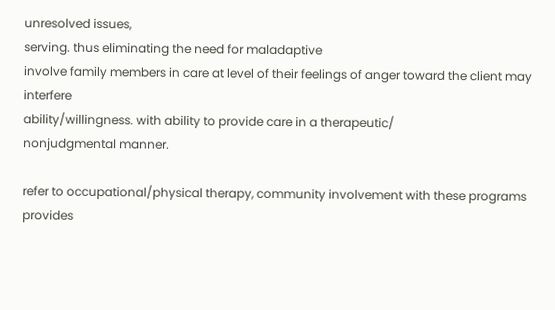unresolved issues,
serving. thus eliminating the need for maladaptive
involve family members in care at level of their feelings of anger toward the client may interfere
ability/willingness. with ability to provide care in a therapeutic/
nonjudgmental manner.

refer to occupational/physical therapy, community involvement with these programs provides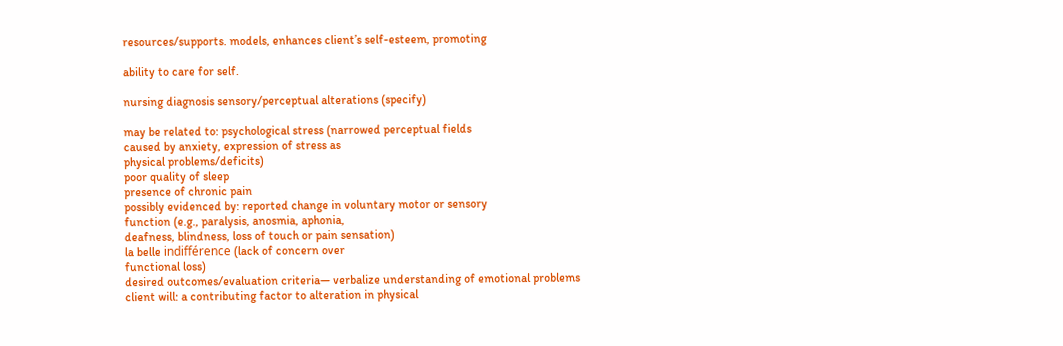resources/supports. models, enhances client’s self-esteem, promoting

ability to care for self.

nursing diagnosis sensory/perceptual alterations (specify)

may be related to: psychological stress (narrowed perceptual fields
caused by anxiety, expression of stress as
physical problems/deficits)
poor quality of sleep
presence of chronic pain
possibly evidenced by: reported change in voluntary motor or sensory
function (e.g., paralysis, anosmia, aphonia,
deafness, blindness, loss of touch or pain sensation)
la belle indifférence (lack of concern over
functional loss)
desired outcomes/evaluation criteria— verbalize understanding of emotional problems
client will: a contributing factor to alteration in physical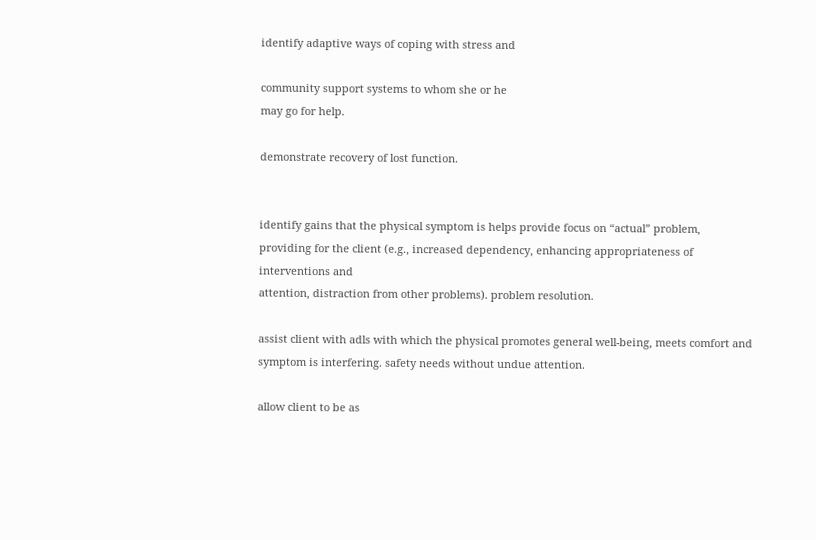identify adaptive ways of coping with stress and

community support systems to whom she or he
may go for help.

demonstrate recovery of lost function.


identify gains that the physical symptom is helps provide focus on “actual” problem,
providing for the client (e.g., increased dependency, enhancing appropriateness of
interventions and
attention, distraction from other problems). problem resolution.

assist client with adls with which the physical promotes general well-being, meets comfort and
symptom is interfering. safety needs without undue attention.

allow client to be as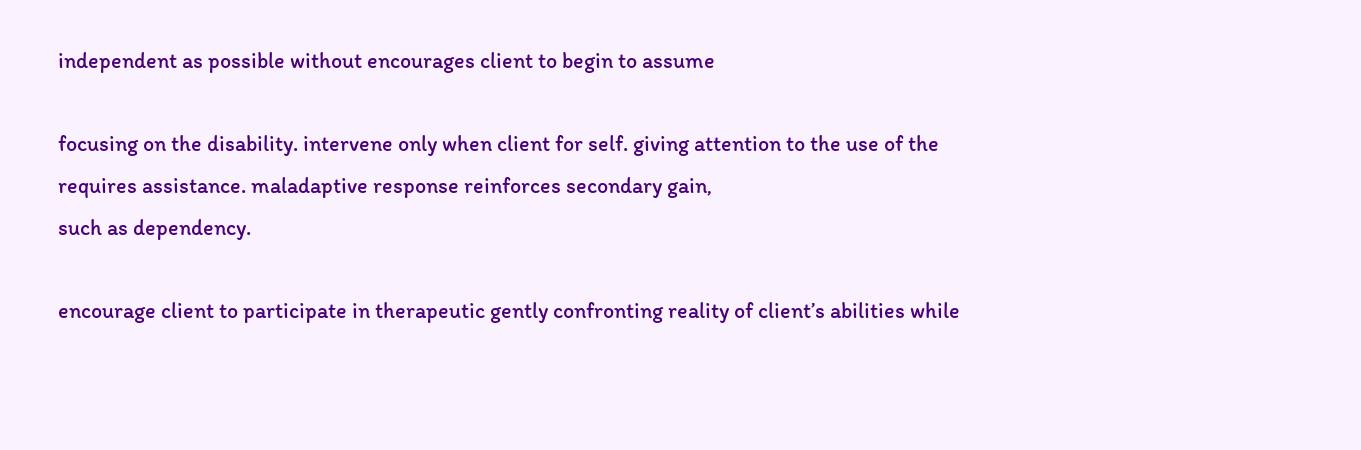independent as possible without encourages client to begin to assume

focusing on the disability. intervene only when client for self. giving attention to the use of the
requires assistance. maladaptive response reinforces secondary gain,
such as dependency.

encourage client to participate in therapeutic gently confronting reality of client’s abilities while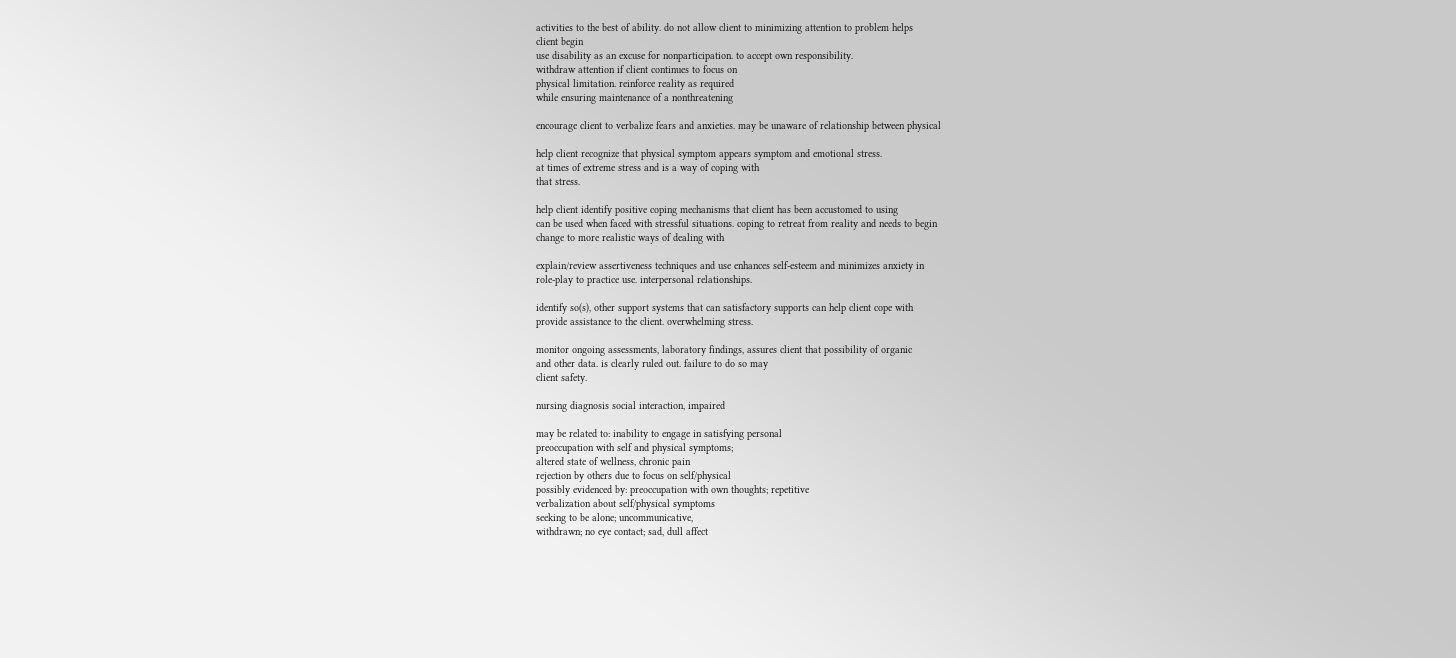activities to the best of ability. do not allow client to minimizing attention to problem helps
client begin
use disability as an excuse for nonparticipation. to accept own responsibility.
withdraw attention if client continues to focus on
physical limitation. reinforce reality as required
while ensuring maintenance of a nonthreatening

encourage client to verbalize fears and anxieties. may be unaware of relationship between physical

help client recognize that physical symptom appears symptom and emotional stress.
at times of extreme stress and is a way of coping with
that stress.

help client identify positive coping mechanisms that client has been accustomed to using
can be used when faced with stressful situations. coping to retreat from reality and needs to begin
change to more realistic ways of dealing with

explain/review assertiveness techniques and use enhances self-esteem and minimizes anxiety in
role-play to practice use. interpersonal relationships.

identify so(s), other support systems that can satisfactory supports can help client cope with
provide assistance to the client. overwhelming stress.

monitor ongoing assessments, laboratory findings, assures client that possibility of organic
and other data. is clearly ruled out. failure to do so may
client safety.

nursing diagnosis social interaction, impaired

may be related to: inability to engage in satisfying personal
preoccupation with self and physical symptoms;
altered state of wellness, chronic pain
rejection by others due to focus on self/physical
possibly evidenced by: preoccupation with own thoughts; repetitive
verbalization about self/physical symptoms
seeking to be alone; uncommunicative,
withdrawn; no eye contact; sad, dull affect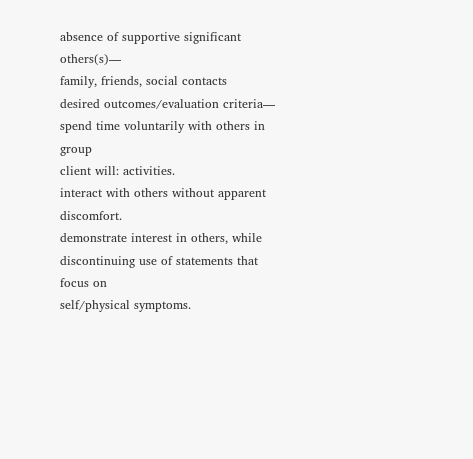absence of supportive significant others(s)—
family, friends, social contacts
desired outcomes/evaluation criteria— spend time voluntarily with others in group
client will: activities.
interact with others without apparent discomfort.
demonstrate interest in others, while
discontinuing use of statements that focus on
self/physical symptoms.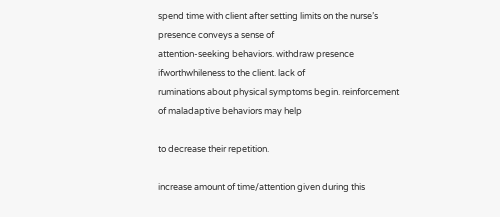spend time with client after setting limits on the nurse’s presence conveys a sense of
attention-seeking behaviors. withdraw presence ifworthwhileness to the client. lack of
ruminations about physical symptoms begin. reinforcement of maladaptive behaviors may help

to decrease their repetition.

increase amount of time/attention given during this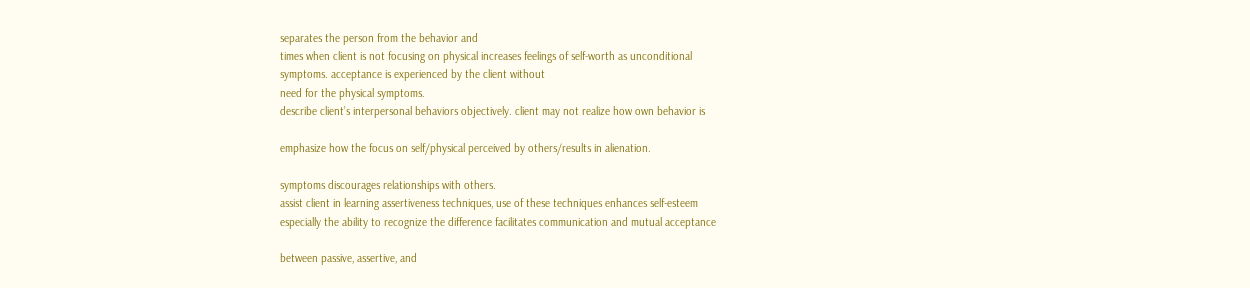separates the person from the behavior and
times when client is not focusing on physical increases feelings of self-worth as unconditional
symptoms. acceptance is experienced by the client without
need for the physical symptoms.
describe client’s interpersonal behaviors objectively. client may not realize how own behavior is

emphasize how the focus on self/physical perceived by others/results in alienation.

symptoms discourages relationships with others.
assist client in learning assertiveness techniques, use of these techniques enhances self-esteem
especially the ability to recognize the difference facilitates communication and mutual acceptance

between passive, assertive, and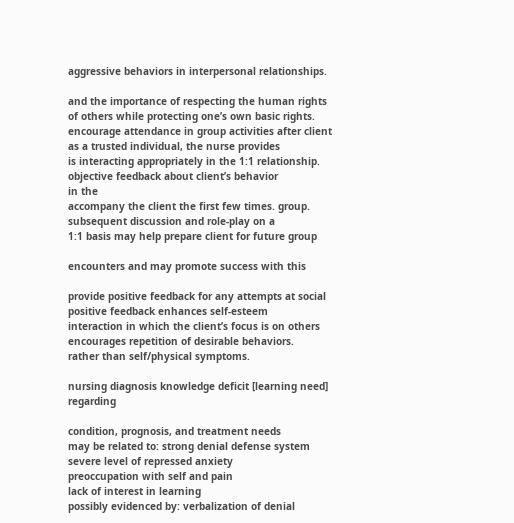aggressive behaviors in interpersonal relationships.

and the importance of respecting the human rights
of others while protecting one’s own basic rights.
encourage attendance in group activities after client as a trusted individual, the nurse provides
is interacting appropriately in the 1:1 relationship. objective feedback about client’s behavior
in the
accompany the client the first few times. group. subsequent discussion and role-play on a
1:1 basis may help prepare client for future group

encounters and may promote success with this

provide positive feedback for any attempts at social positive feedback enhances self-esteem
interaction in which the client’s focus is on others encourages repetition of desirable behaviors.
rather than self/physical symptoms.

nursing diagnosis knowledge deficit [learning need] regarding

condition, prognosis, and treatment needs
may be related to: strong denial defense system
severe level of repressed anxiety
preoccupation with self and pain
lack of interest in learning
possibly evidenced by: verbalization of denial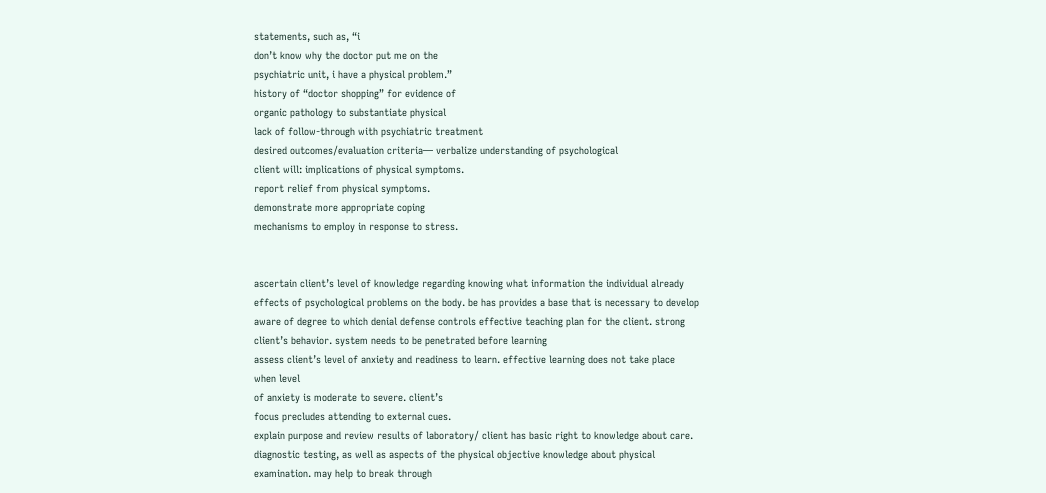statements, such as, “i
don’t know why the doctor put me on the
psychiatric unit, i have a physical problem.”
history of “doctor shopping” for evidence of
organic pathology to substantiate physical
lack of follow-through with psychiatric treatment
desired outcomes/evaluation criteria— verbalize understanding of psychological
client will: implications of physical symptoms.
report relief from physical symptoms.
demonstrate more appropriate coping
mechanisms to employ in response to stress.


ascertain client’s level of knowledge regarding knowing what information the individual already
effects of psychological problems on the body. be has provides a base that is necessary to develop
aware of degree to which denial defense controls effective teaching plan for the client. strong
client’s behavior. system needs to be penetrated before learning
assess client’s level of anxiety and readiness to learn. effective learning does not take place
when level
of anxiety is moderate to severe. client’s
focus precludes attending to external cues.
explain purpose and review results of laboratory/ client has basic right to knowledge about care.
diagnostic testing, as well as aspects of the physical objective knowledge about physical
examination. may help to break through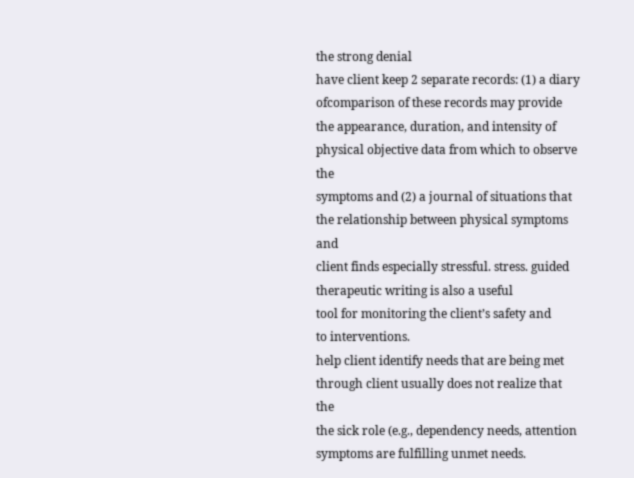the strong denial
have client keep 2 separate records: (1) a diary ofcomparison of these records may provide
the appearance, duration, and intensity of physical objective data from which to observe the
symptoms and (2) a journal of situations that the relationship between physical symptoms and
client finds especially stressful. stress. guided therapeutic writing is also a useful
tool for monitoring the client’s safety and
to interventions.
help client identify needs that are being met through client usually does not realize that the
the sick role (e.g., dependency needs, attention symptoms are fulfilling unmet needs.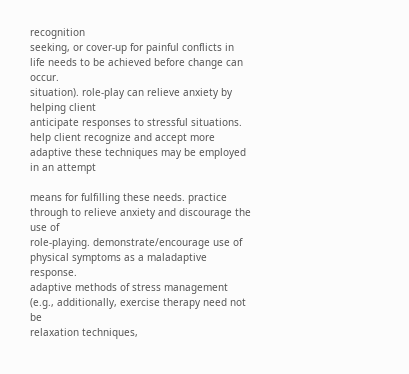recognition
seeking, or cover-up for painful conflicts in life needs to be achieved before change can occur.
situation). role-play can relieve anxiety by helping client
anticipate responses to stressful situations.
help client recognize and accept more adaptive these techniques may be employed in an attempt

means for fulfilling these needs. practice through to relieve anxiety and discourage the use of
role-playing. demonstrate/encourage use of physical symptoms as a maladaptive response.
adaptive methods of stress management (e.g., additionally, exercise therapy need not be
relaxation techniques,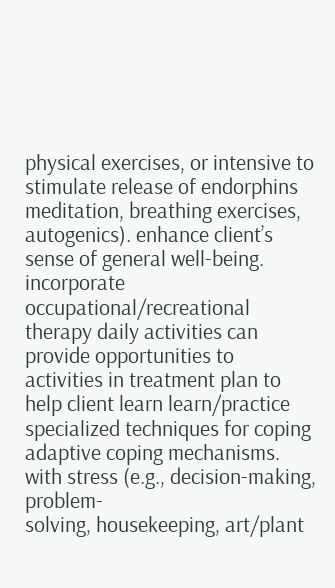physical exercises, or intensive to stimulate release of endorphins
meditation, breathing exercises, autogenics). enhance client’s sense of general well-being.
incorporate occupational/recreational therapy daily activities can provide opportunities to
activities in treatment plan to help client learn learn/practice specialized techniques for coping
adaptive coping mechanisms. with stress (e.g., decision-making, problem-
solving, housekeeping, art/plant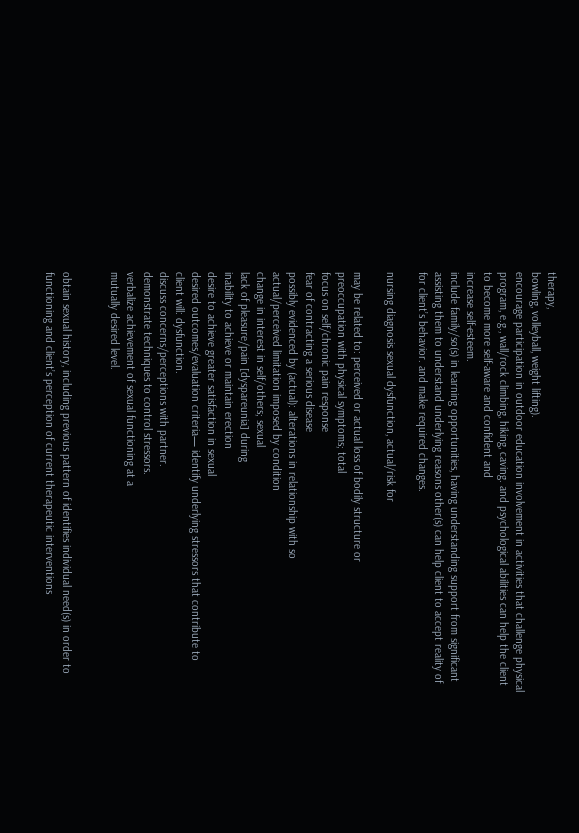therapy,
bowling, volleyball, weight lifting).
encourage participation in outdoor education involvement in activities that challenge physical
program, e.g., wall/rock climbing, hiking, caving. and psychological abilities can help the client
to become more self-aware and confident and
increase self-esteem.
include family/so(s) in learning opportunities, having understanding support from significant
assisting them to understand underlying reasons other(s) can help client to accept reality of
for client’s behavior. and make required changes.

nursing diagnosis sexual dysfunction, actual/risk for

may be related to: perceived or actual loss of bodily structure or
preoccupation with physical symptoms; total
focus on self/chronic pain response
fear of contracting a serious disease
possibly evidenced by (actual): alterations in relationship with so
actual/perceived limitation imposed by condition
change in interest in self/others; sexual
lack of pleasure/pain [dyspareunia] during
inability to achieve or maintain erection
desire to achieve greater satisfaction in sexual
desired outcomes/evaluation criteria— identify underlying stressors that contribute to
client will: dysfunction.
discuss concerns/perceptions with partner.
demonstrate techniques to control stressors.
verbalize achievement of sexual functioning at a
mutually desired level.


obtain sexual history, including previous pattern of identifies individual need(s) in order to
functioning and client’s perception of current therapeutic interventions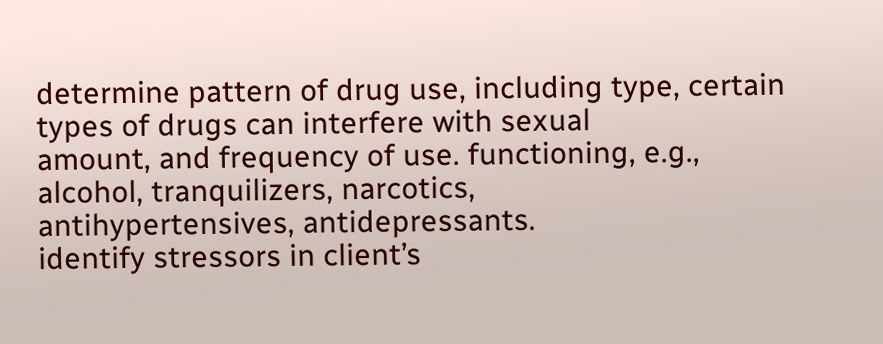determine pattern of drug use, including type, certain types of drugs can interfere with sexual
amount, and frequency of use. functioning, e.g., alcohol, tranquilizers, narcotics,
antihypertensives, antidepressants.
identify stressors in client’s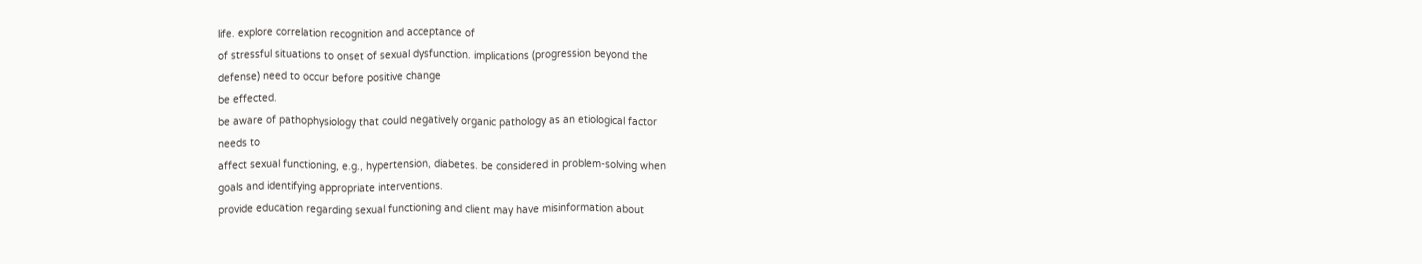life. explore correlation recognition and acceptance of
of stressful situations to onset of sexual dysfunction. implications (progression beyond the
defense) need to occur before positive change
be effected.
be aware of pathophysiology that could negatively organic pathology as an etiological factor
needs to
affect sexual functioning, e.g., hypertension, diabetes. be considered in problem-solving when
goals and identifying appropriate interventions.
provide education regarding sexual functioning and client may have misinformation about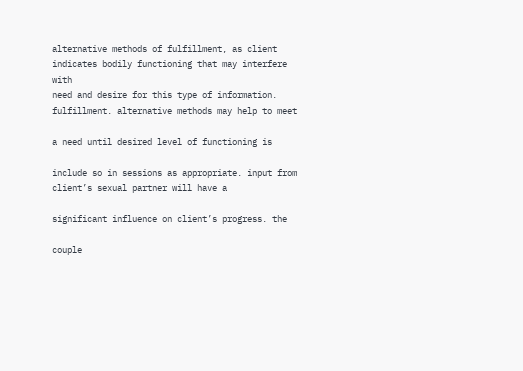alternative methods of fulfillment, as client indicates bodily functioning that may interfere with
need and desire for this type of information. fulfillment. alternative methods may help to meet

a need until desired level of functioning is

include so in sessions as appropriate. input from client’s sexual partner will have a

significant influence on client’s progress. the

couple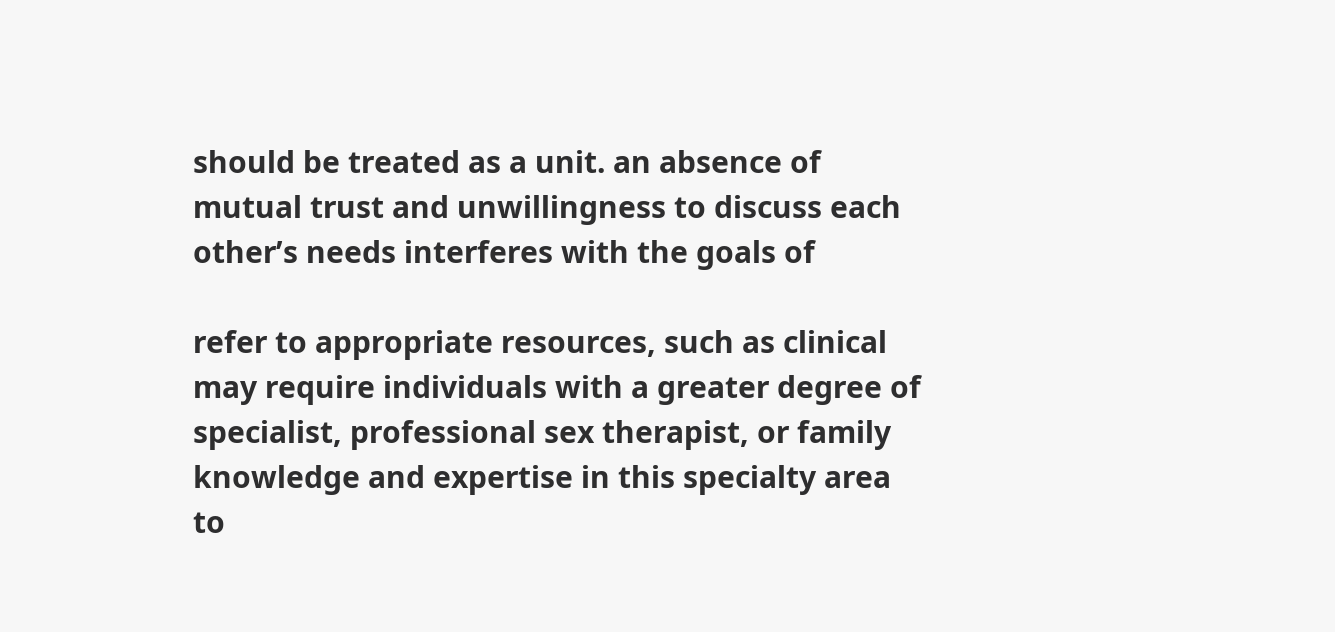should be treated as a unit. an absence of
mutual trust and unwillingness to discuss each
other’s needs interferes with the goals of

refer to appropriate resources, such as clinical may require individuals with a greater degree of
specialist, professional sex therapist, or family knowledge and expertise in this specialty area to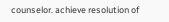counselor. achieve resolution of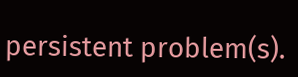persistent problem(s).